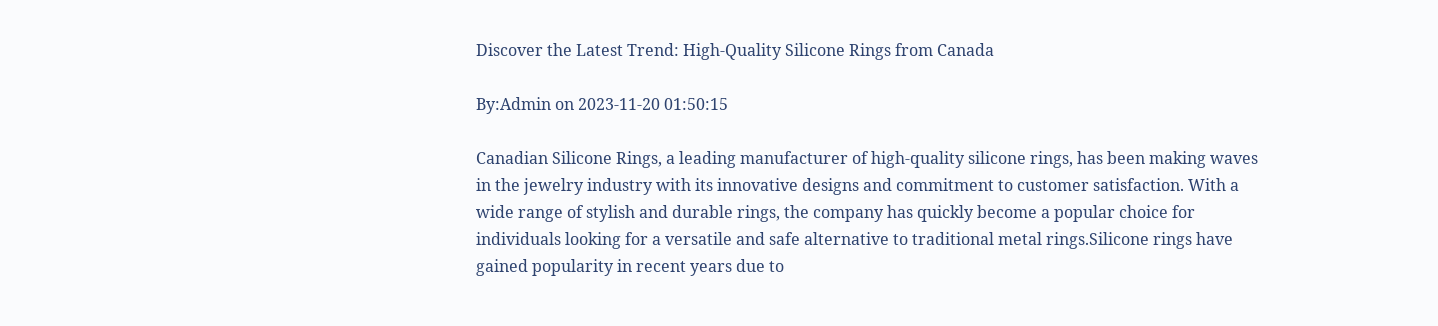Discover the Latest Trend: High-Quality Silicone Rings from Canada

By:Admin on 2023-11-20 01:50:15

Canadian Silicone Rings, a leading manufacturer of high-quality silicone rings, has been making waves in the jewelry industry with its innovative designs and commitment to customer satisfaction. With a wide range of stylish and durable rings, the company has quickly become a popular choice for individuals looking for a versatile and safe alternative to traditional metal rings.Silicone rings have gained popularity in recent years due to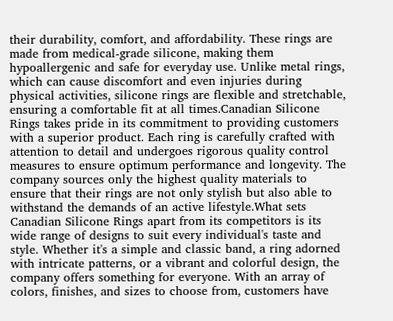their durability, comfort, and affordability. These rings are made from medical-grade silicone, making them hypoallergenic and safe for everyday use. Unlike metal rings, which can cause discomfort and even injuries during physical activities, silicone rings are flexible and stretchable, ensuring a comfortable fit at all times.Canadian Silicone Rings takes pride in its commitment to providing customers with a superior product. Each ring is carefully crafted with attention to detail and undergoes rigorous quality control measures to ensure optimum performance and longevity. The company sources only the highest quality materials to ensure that their rings are not only stylish but also able to withstand the demands of an active lifestyle.What sets Canadian Silicone Rings apart from its competitors is its wide range of designs to suit every individual's taste and style. Whether it's a simple and classic band, a ring adorned with intricate patterns, or a vibrant and colorful design, the company offers something for everyone. With an array of colors, finishes, and sizes to choose from, customers have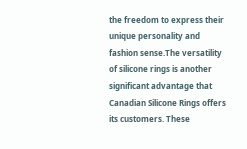the freedom to express their unique personality and fashion sense.The versatility of silicone rings is another significant advantage that Canadian Silicone Rings offers its customers. These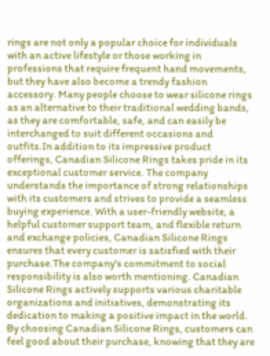rings are not only a popular choice for individuals with an active lifestyle or those working in professions that require frequent hand movements, but they have also become a trendy fashion accessory. Many people choose to wear silicone rings as an alternative to their traditional wedding bands, as they are comfortable, safe, and can easily be interchanged to suit different occasions and outfits.In addition to its impressive product offerings, Canadian Silicone Rings takes pride in its exceptional customer service. The company understands the importance of strong relationships with its customers and strives to provide a seamless buying experience. With a user-friendly website, a helpful customer support team, and flexible return and exchange policies, Canadian Silicone Rings ensures that every customer is satisfied with their purchase.The company's commitment to social responsibility is also worth mentioning. Canadian Silicone Rings actively supports various charitable organizations and initiatives, demonstrating its dedication to making a positive impact in the world. By choosing Canadian Silicone Rings, customers can feel good about their purchase, knowing that they are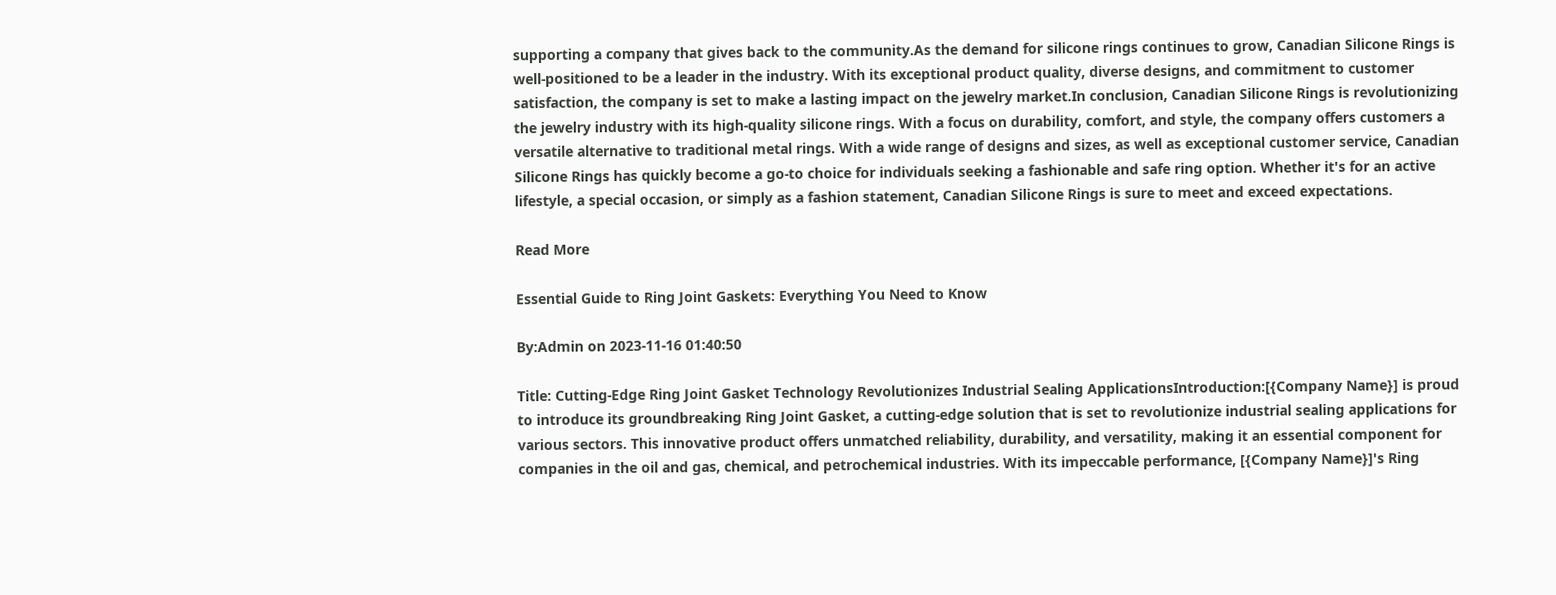supporting a company that gives back to the community.As the demand for silicone rings continues to grow, Canadian Silicone Rings is well-positioned to be a leader in the industry. With its exceptional product quality, diverse designs, and commitment to customer satisfaction, the company is set to make a lasting impact on the jewelry market.In conclusion, Canadian Silicone Rings is revolutionizing the jewelry industry with its high-quality silicone rings. With a focus on durability, comfort, and style, the company offers customers a versatile alternative to traditional metal rings. With a wide range of designs and sizes, as well as exceptional customer service, Canadian Silicone Rings has quickly become a go-to choice for individuals seeking a fashionable and safe ring option. Whether it's for an active lifestyle, a special occasion, or simply as a fashion statement, Canadian Silicone Rings is sure to meet and exceed expectations.

Read More

Essential Guide to Ring Joint Gaskets: Everything You Need to Know

By:Admin on 2023-11-16 01:40:50

Title: Cutting-Edge Ring Joint Gasket Technology Revolutionizes Industrial Sealing ApplicationsIntroduction:[{Company Name}] is proud to introduce its groundbreaking Ring Joint Gasket, a cutting-edge solution that is set to revolutionize industrial sealing applications for various sectors. This innovative product offers unmatched reliability, durability, and versatility, making it an essential component for companies in the oil and gas, chemical, and petrochemical industries. With its impeccable performance, [{Company Name}]'s Ring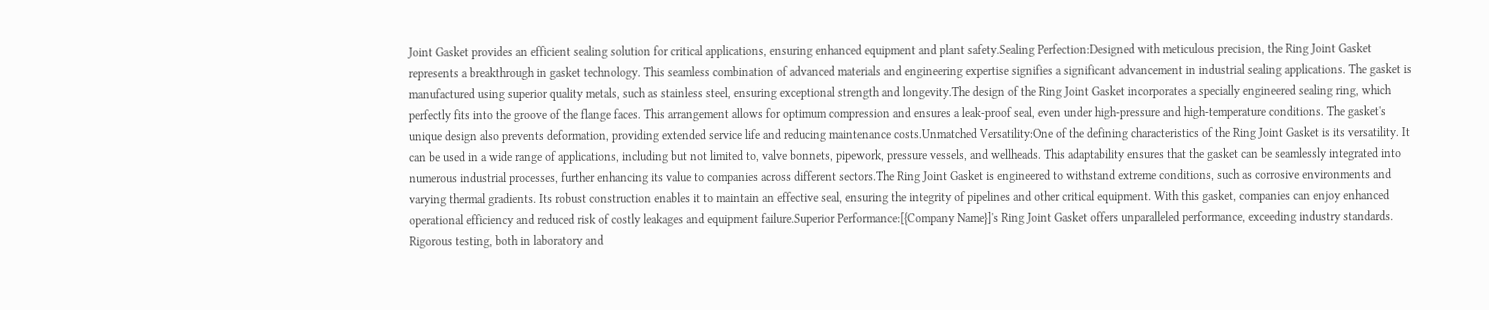Joint Gasket provides an efficient sealing solution for critical applications, ensuring enhanced equipment and plant safety.Sealing Perfection:Designed with meticulous precision, the Ring Joint Gasket represents a breakthrough in gasket technology. This seamless combination of advanced materials and engineering expertise signifies a significant advancement in industrial sealing applications. The gasket is manufactured using superior quality metals, such as stainless steel, ensuring exceptional strength and longevity.The design of the Ring Joint Gasket incorporates a specially engineered sealing ring, which perfectly fits into the groove of the flange faces. This arrangement allows for optimum compression and ensures a leak-proof seal, even under high-pressure and high-temperature conditions. The gasket's unique design also prevents deformation, providing extended service life and reducing maintenance costs.Unmatched Versatility:One of the defining characteristics of the Ring Joint Gasket is its versatility. It can be used in a wide range of applications, including but not limited to, valve bonnets, pipework, pressure vessels, and wellheads. This adaptability ensures that the gasket can be seamlessly integrated into numerous industrial processes, further enhancing its value to companies across different sectors.The Ring Joint Gasket is engineered to withstand extreme conditions, such as corrosive environments and varying thermal gradients. Its robust construction enables it to maintain an effective seal, ensuring the integrity of pipelines and other critical equipment. With this gasket, companies can enjoy enhanced operational efficiency and reduced risk of costly leakages and equipment failure.Superior Performance:[{Company Name}]'s Ring Joint Gasket offers unparalleled performance, exceeding industry standards. Rigorous testing, both in laboratory and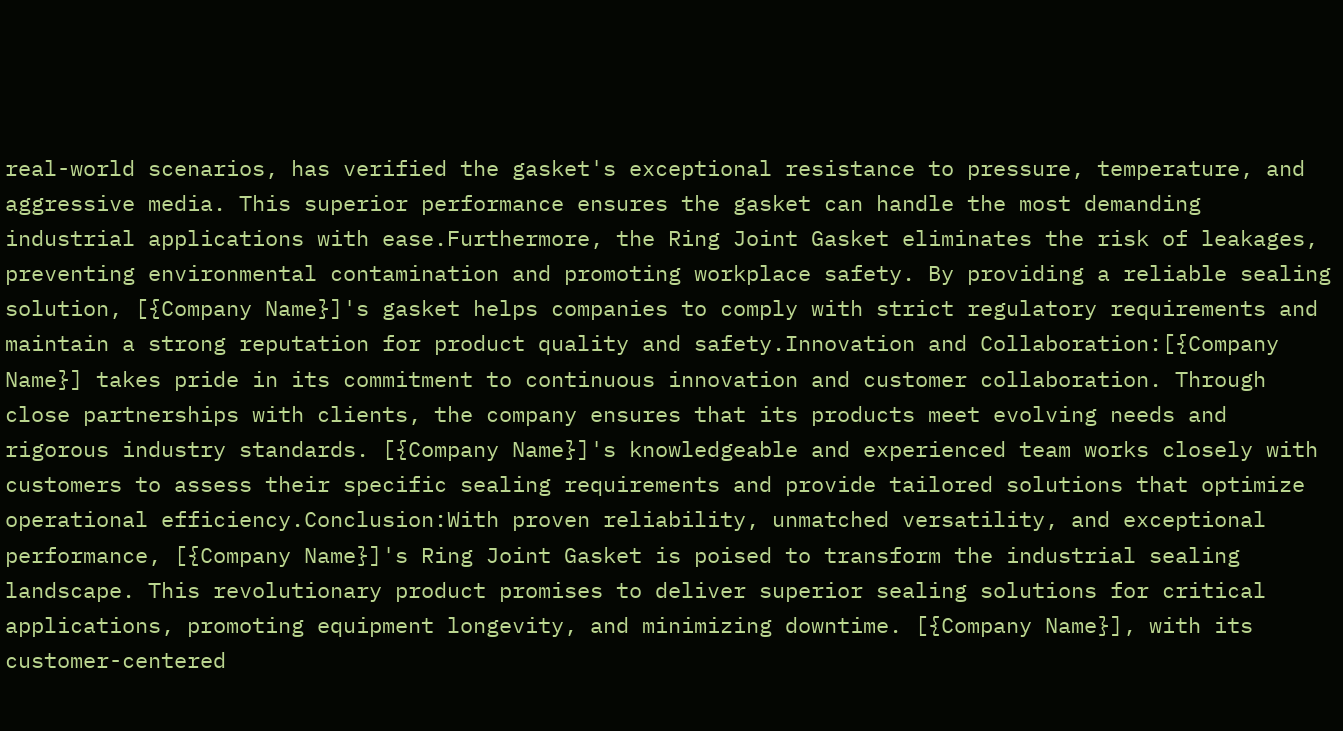real-world scenarios, has verified the gasket's exceptional resistance to pressure, temperature, and aggressive media. This superior performance ensures the gasket can handle the most demanding industrial applications with ease.Furthermore, the Ring Joint Gasket eliminates the risk of leakages, preventing environmental contamination and promoting workplace safety. By providing a reliable sealing solution, [{Company Name}]'s gasket helps companies to comply with strict regulatory requirements and maintain a strong reputation for product quality and safety.Innovation and Collaboration:[{Company Name}] takes pride in its commitment to continuous innovation and customer collaboration. Through close partnerships with clients, the company ensures that its products meet evolving needs and rigorous industry standards. [{Company Name}]'s knowledgeable and experienced team works closely with customers to assess their specific sealing requirements and provide tailored solutions that optimize operational efficiency.Conclusion:With proven reliability, unmatched versatility, and exceptional performance, [{Company Name}]'s Ring Joint Gasket is poised to transform the industrial sealing landscape. This revolutionary product promises to deliver superior sealing solutions for critical applications, promoting equipment longevity, and minimizing downtime. [{Company Name}], with its customer-centered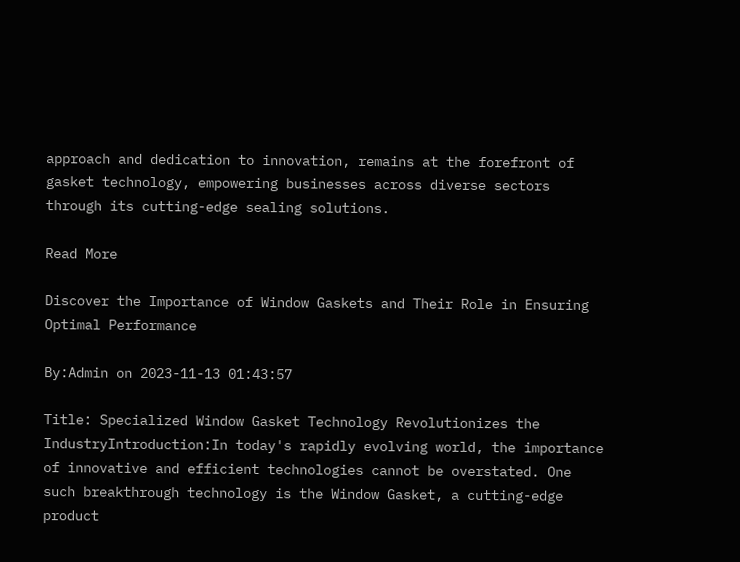approach and dedication to innovation, remains at the forefront of gasket technology, empowering businesses across diverse sectors through its cutting-edge sealing solutions.

Read More

Discover the Importance of Window Gaskets and Their Role in Ensuring Optimal Performance

By:Admin on 2023-11-13 01:43:57

Title: Specialized Window Gasket Technology Revolutionizes the IndustryIntroduction:In today's rapidly evolving world, the importance of innovative and efficient technologies cannot be overstated. One such breakthrough technology is the Window Gasket, a cutting-edge product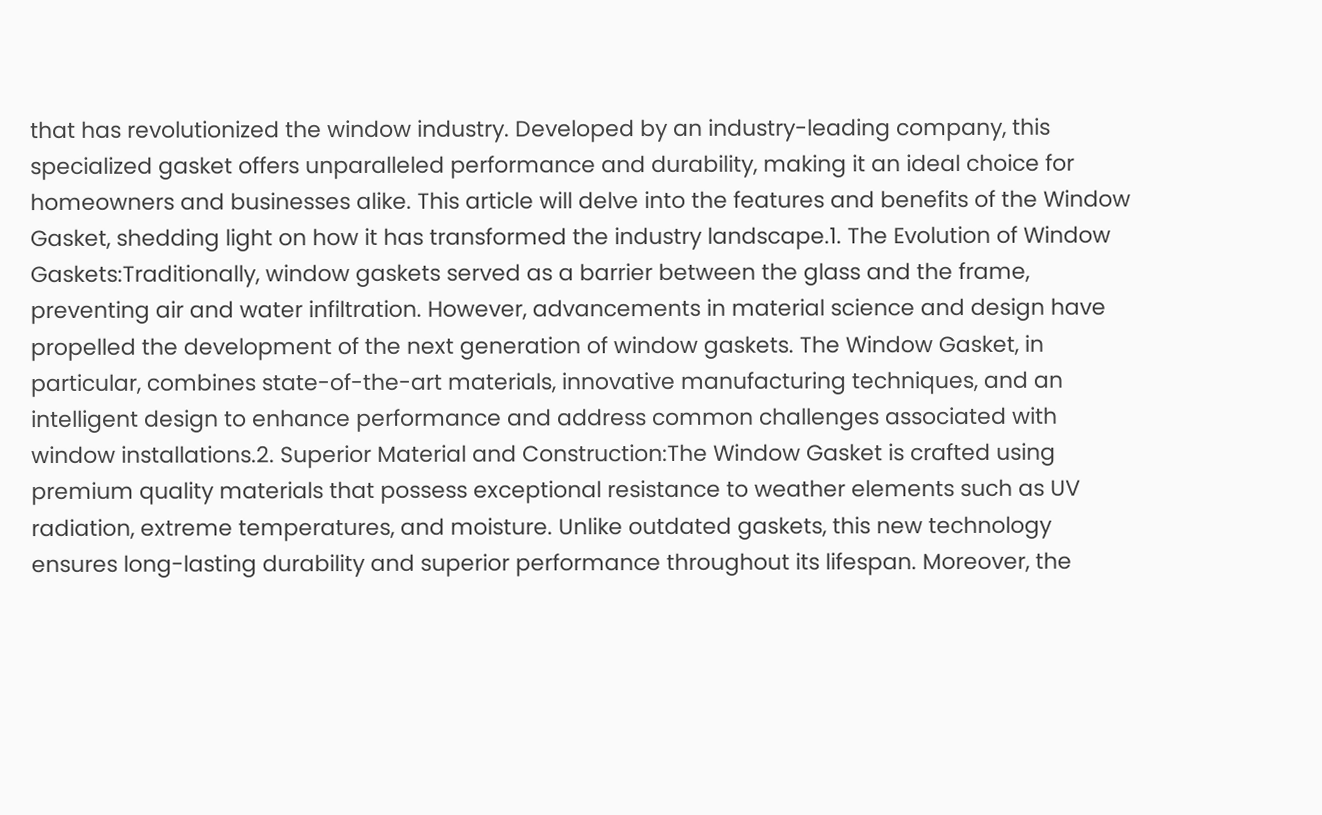that has revolutionized the window industry. Developed by an industry-leading company, this specialized gasket offers unparalleled performance and durability, making it an ideal choice for homeowners and businesses alike. This article will delve into the features and benefits of the Window Gasket, shedding light on how it has transformed the industry landscape.1. The Evolution of Window Gaskets:Traditionally, window gaskets served as a barrier between the glass and the frame, preventing air and water infiltration. However, advancements in material science and design have propelled the development of the next generation of window gaskets. The Window Gasket, in particular, combines state-of-the-art materials, innovative manufacturing techniques, and an intelligent design to enhance performance and address common challenges associated with window installations.2. Superior Material and Construction:The Window Gasket is crafted using premium quality materials that possess exceptional resistance to weather elements such as UV radiation, extreme temperatures, and moisture. Unlike outdated gaskets, this new technology ensures long-lasting durability and superior performance throughout its lifespan. Moreover, the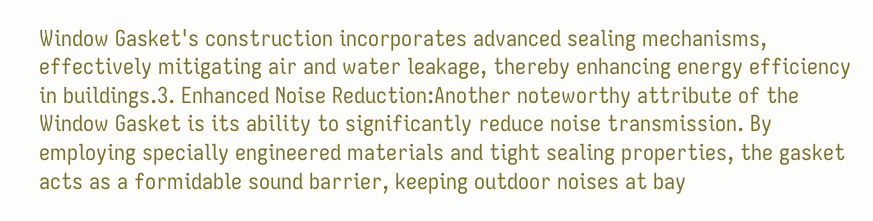Window Gasket's construction incorporates advanced sealing mechanisms, effectively mitigating air and water leakage, thereby enhancing energy efficiency in buildings.3. Enhanced Noise Reduction:Another noteworthy attribute of the Window Gasket is its ability to significantly reduce noise transmission. By employing specially engineered materials and tight sealing properties, the gasket acts as a formidable sound barrier, keeping outdoor noises at bay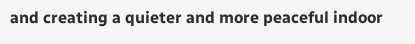and creating a quieter and more peaceful indoor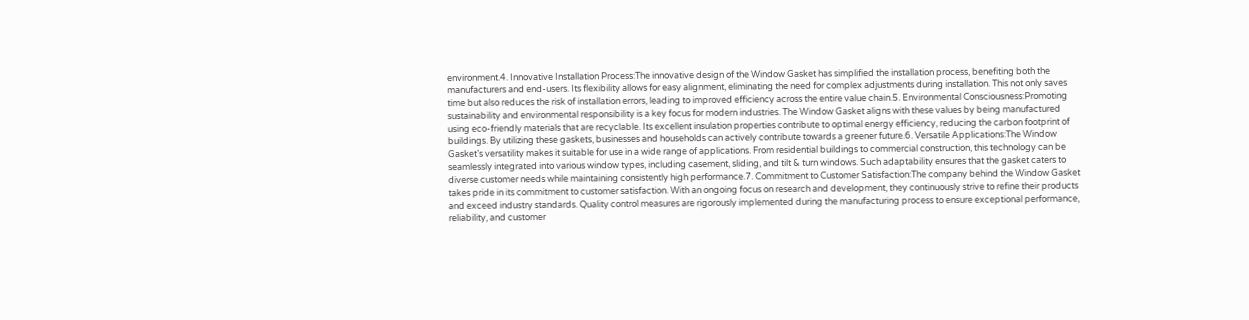environment.4. Innovative Installation Process:The innovative design of the Window Gasket has simplified the installation process, benefiting both the manufacturers and end-users. Its flexibility allows for easy alignment, eliminating the need for complex adjustments during installation. This not only saves time but also reduces the risk of installation errors, leading to improved efficiency across the entire value chain.5. Environmental Consciousness:Promoting sustainability and environmental responsibility is a key focus for modern industries. The Window Gasket aligns with these values by being manufactured using eco-friendly materials that are recyclable. Its excellent insulation properties contribute to optimal energy efficiency, reducing the carbon footprint of buildings. By utilizing these gaskets, businesses and households can actively contribute towards a greener future.6. Versatile Applications:The Window Gasket’s versatility makes it suitable for use in a wide range of applications. From residential buildings to commercial construction, this technology can be seamlessly integrated into various window types, including casement, sliding, and tilt & turn windows. Such adaptability ensures that the gasket caters to diverse customer needs while maintaining consistently high performance.7. Commitment to Customer Satisfaction:The company behind the Window Gasket takes pride in its commitment to customer satisfaction. With an ongoing focus on research and development, they continuously strive to refine their products and exceed industry standards. Quality control measures are rigorously implemented during the manufacturing process to ensure exceptional performance, reliability, and customer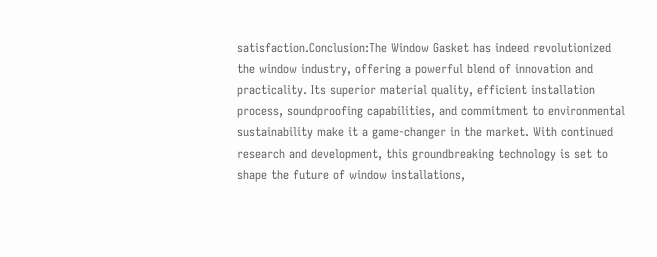satisfaction.Conclusion:The Window Gasket has indeed revolutionized the window industry, offering a powerful blend of innovation and practicality. Its superior material quality, efficient installation process, soundproofing capabilities, and commitment to environmental sustainability make it a game-changer in the market. With continued research and development, this groundbreaking technology is set to shape the future of window installations,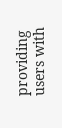providing users with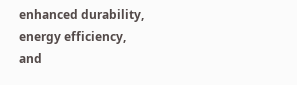enhanced durability, energy efficiency, and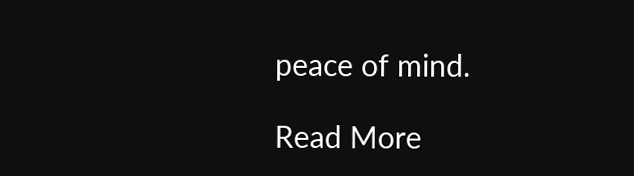peace of mind.

Read More